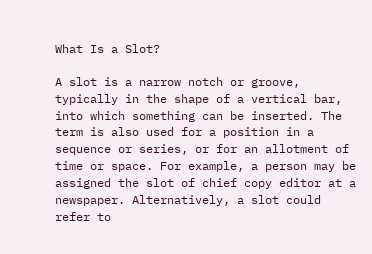What Is a Slot?

A slot is a narrow notch or groove, typically in the shape of a vertical bar, into which something can be inserted. The term is also used for a position in a sequence or series, or for an allotment of time or space. For example, a person may be assigned the slot of chief copy editor at a newspaper. Alternatively, a slot could refer to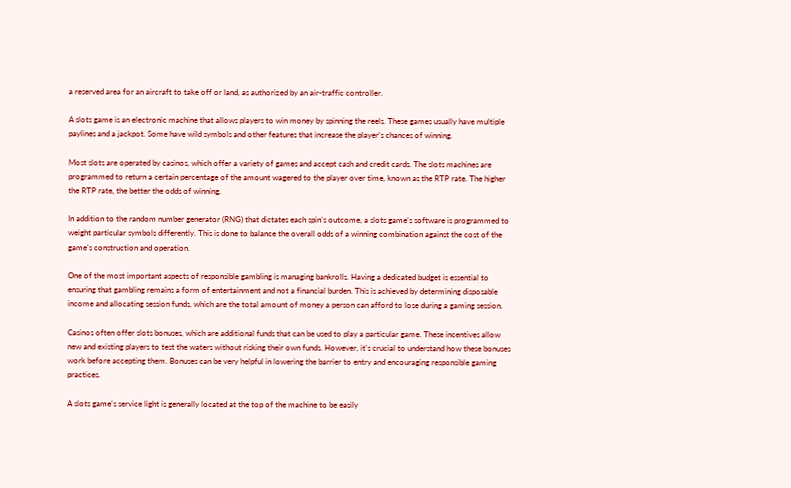a reserved area for an aircraft to take off or land, as authorized by an air-traffic controller.

A slots game is an electronic machine that allows players to win money by spinning the reels. These games usually have multiple paylines and a jackpot. Some have wild symbols and other features that increase the player’s chances of winning.

Most slots are operated by casinos, which offer a variety of games and accept cash and credit cards. The slots machines are programmed to return a certain percentage of the amount wagered to the player over time, known as the RTP rate. The higher the RTP rate, the better the odds of winning.

In addition to the random number generator (RNG) that dictates each spin’s outcome, a slots game’s software is programmed to weight particular symbols differently. This is done to balance the overall odds of a winning combination against the cost of the game’s construction and operation.

One of the most important aspects of responsible gambling is managing bankrolls. Having a dedicated budget is essential to ensuring that gambling remains a form of entertainment and not a financial burden. This is achieved by determining disposable income and allocating session funds, which are the total amount of money a person can afford to lose during a gaming session.

Casinos often offer slots bonuses, which are additional funds that can be used to play a particular game. These incentives allow new and existing players to test the waters without risking their own funds. However, it’s crucial to understand how these bonuses work before accepting them. Bonuses can be very helpful in lowering the barrier to entry and encouraging responsible gaming practices.

A slots game’s service light is generally located at the top of the machine to be easily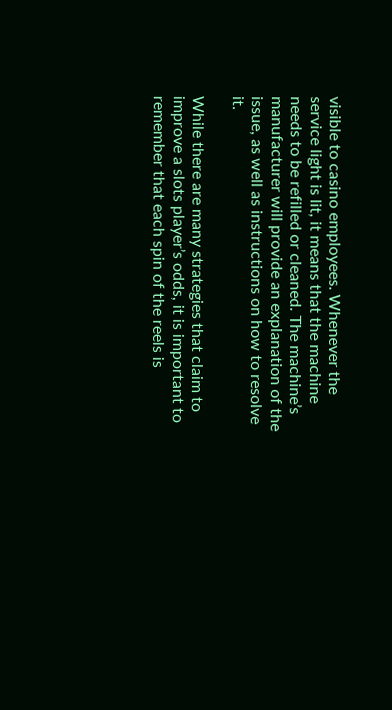visible to casino employees. Whenever the service light is lit, it means that the machine needs to be refilled or cleaned. The machine’s manufacturer will provide an explanation of the issue, as well as instructions on how to resolve it.

While there are many strategies that claim to improve a slots player’s odds, it is important to remember that each spin of the reels is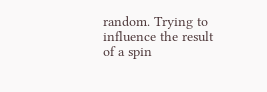random. Trying to influence the result of a spin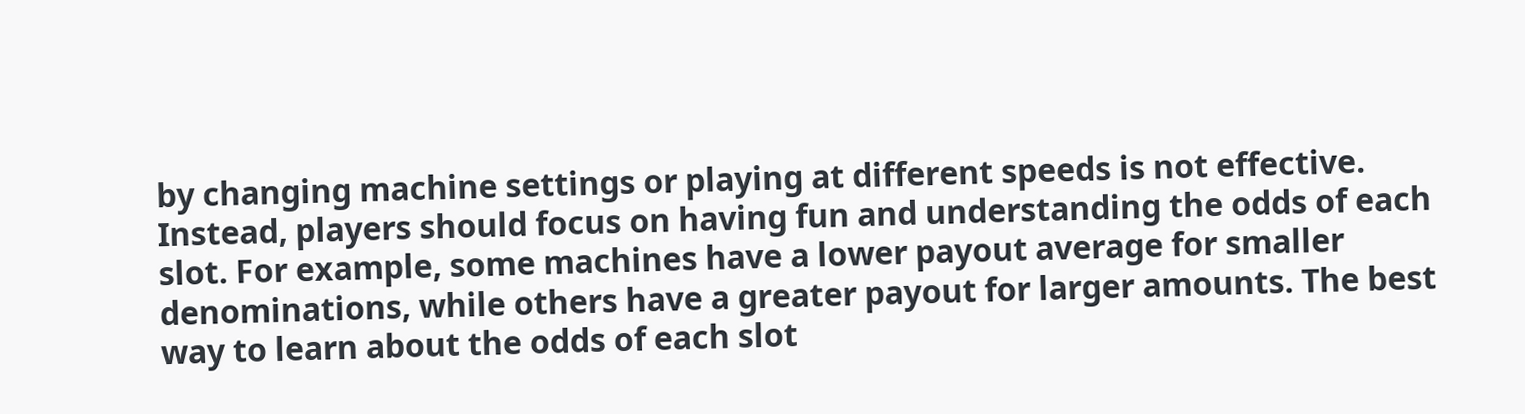by changing machine settings or playing at different speeds is not effective. Instead, players should focus on having fun and understanding the odds of each slot. For example, some machines have a lower payout average for smaller denominations, while others have a greater payout for larger amounts. The best way to learn about the odds of each slot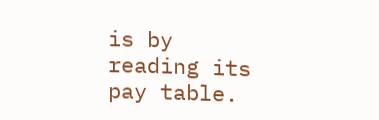is by reading its pay table.